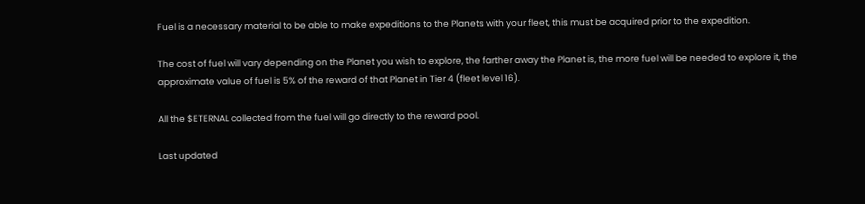Fuel is a necessary material to be able to make expeditions to the Planets with your fleet, this must be acquired prior to the expedition.

The cost of fuel will vary depending on the Planet you wish to explore, the farther away the Planet is, the more fuel will be needed to explore it, the approximate value of fuel is 5% of the reward of that Planet in Tier 4 (fleet level 16).

All the $ETERNAL collected from the fuel will go directly to the reward pool.

Last updated